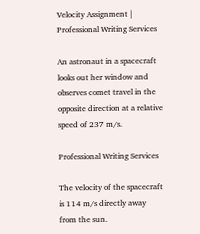Velocity Assignment | Professional Writing Services

An astronaut in a spacecraft looks out her window and observes comet travel in the opposite direction at a relative speed of 237 m/s.

Professional Writing Services

The velocity of the spacecraft is 114 m/s directly away from the sun.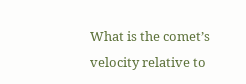What is the comet’s velocity relative to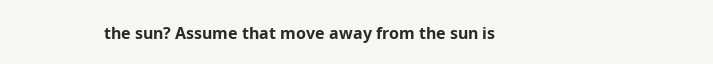the sun? Assume that move away from the sun is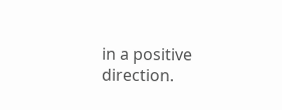in a positive direction.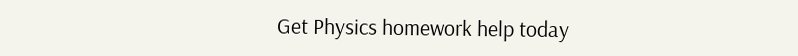Get Physics homework help today